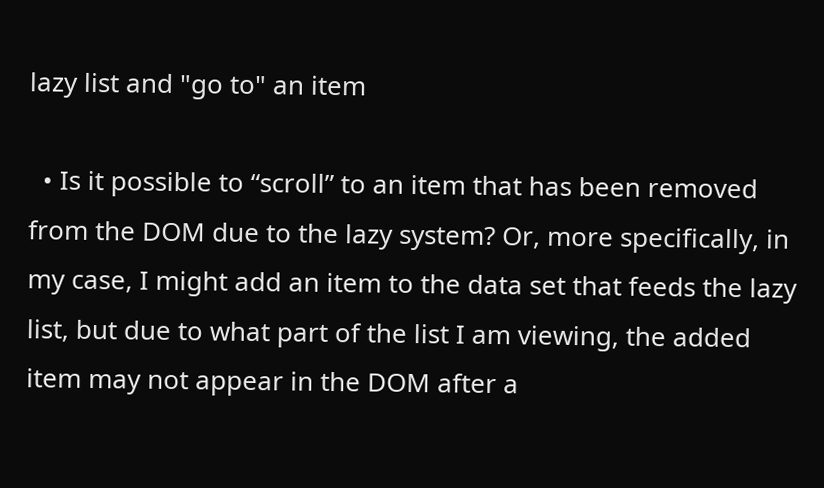lazy list and "go to" an item

  • Is it possible to “scroll” to an item that has been removed from the DOM due to the lazy system? Or, more specifically, in my case, I might add an item to the data set that feeds the lazy list, but due to what part of the list I am viewing, the added item may not appear in the DOM after a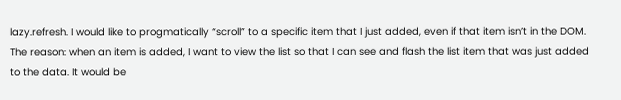lazy.refresh. I would like to progmatically “scroll” to a specific item that I just added, even if that item isn’t in the DOM. The reason: when an item is added, I want to view the list so that I can see and flash the list item that was just added to the data. It would be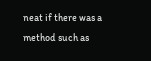neat if there was a method such as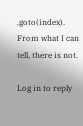.goto(index). From what I can tell, there is not.

Log in to reply